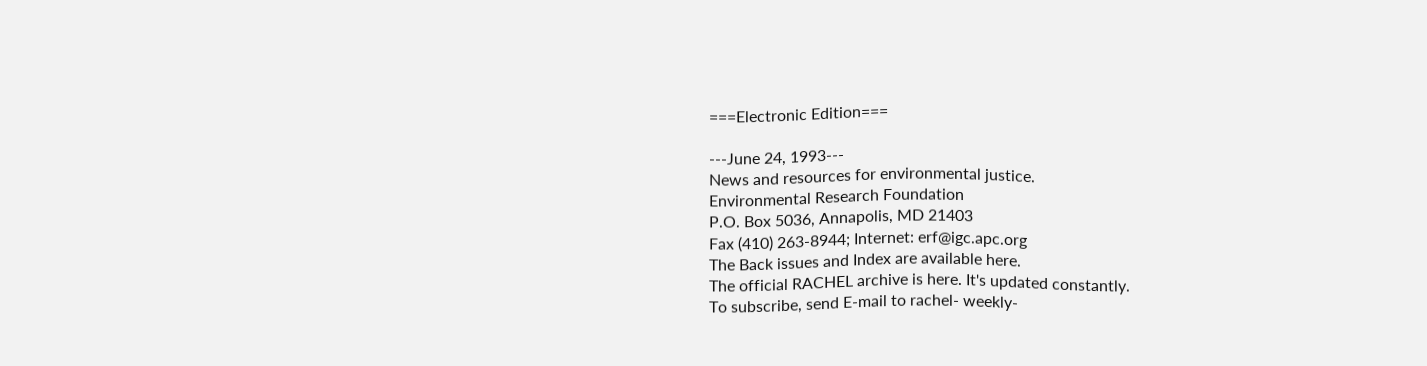===Electronic Edition===

---June 24, 1993---
News and resources for environmental justice.
Environmental Research Foundation
P.O. Box 5036, Annapolis, MD 21403
Fax (410) 263-8944; Internet: erf@igc.apc.org
The Back issues and Index are available here.
The official RACHEL archive is here. It's updated constantly.
To subscribe, send E-mail to rachel- weekly-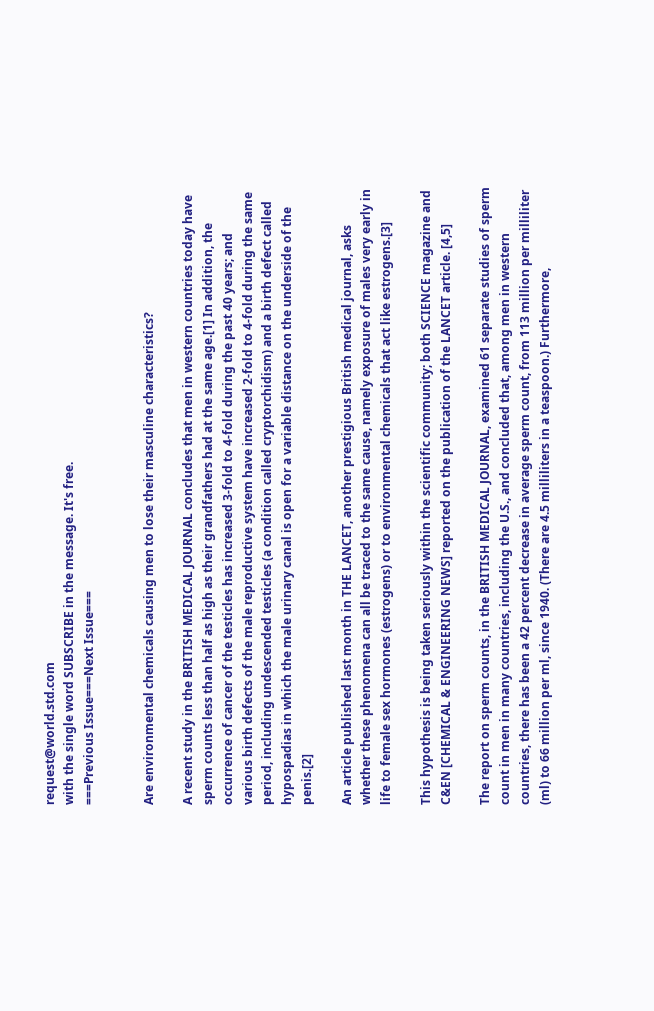request@world.std.com
with the single word SUBSCRIBE in the message. It's free.
===Previous Issue===Next Issue===


Are environmental chemicals causing men to lose their masculine characteristics?

A recent study in the BRITISH MEDICAL JOURNAL concludes that men in western countries today have sperm counts less than half as high as their grandfathers had at the same age.[1] In addition, the occurrence of cancer of the testicles has increased 3-fold to 4-fold during the past 40 years; and various birth defects of the male reproductive system have increased 2-fold to 4-fold during the same period, including undescended testicles (a condition called cryptorchidism) and a birth defect called hypospadias in which the male urinary canal is open for a variable distance on the underside of the penis.[2]

An article published last month in THE LANCET, another prestigious British medical journal, asks whether these phenomena can all be traced to the same cause, namely exposure of males very early in life to female sex hormones (estrogens) or to environmental chemicals that act like estrogens.[3]

This hypothesis is being taken seriously within the scientific community; both SCIENCE magazine and C&EN [CHEMICAL & ENGINEERING NEWS] reported on the publication of the LANCET article. [4,5]

The report on sperm counts, in the BRITISH MEDICAL JOURNAL, examined 61 separate studies of sperm count in men in many countries, including the U.S., and concluded that, among men in western countries, there has been a 42 percent decrease in average sperm count, from 113 million per milliliter (ml) to 66 million per ml, since 1940. (There are 4.5 milliliters in a teaspoon.) Furthermore,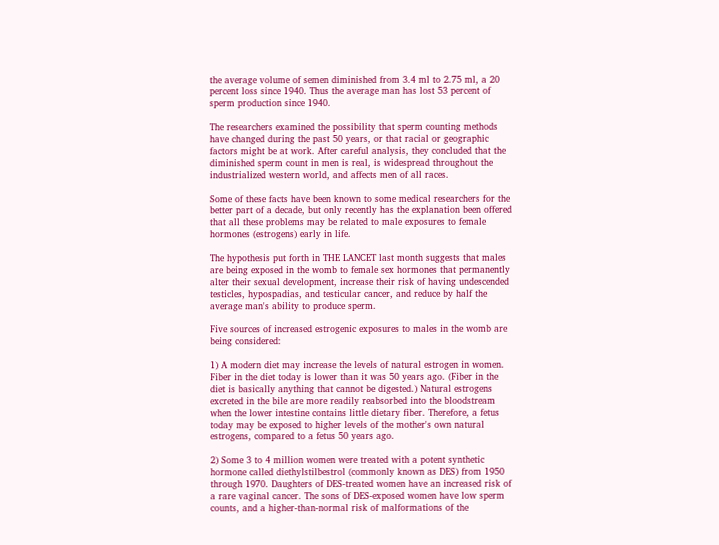the average volume of semen diminished from 3.4 ml to 2.75 ml, a 20 percent loss since 1940. Thus the average man has lost 53 percent of sperm production since 1940.

The researchers examined the possibility that sperm counting methods have changed during the past 50 years, or that racial or geographic factors might be at work. After careful analysis, they concluded that the diminished sperm count in men is real, is widespread throughout the industrialized western world, and affects men of all races.

Some of these facts have been known to some medical researchers for the better part of a decade, but only recently has the explanation been offered that all these problems may be related to male exposures to female hormones (estrogens) early in life.

The hypothesis put forth in THE LANCET last month suggests that males are being exposed in the womb to female sex hormones that permanently alter their sexual development, increase their risk of having undescended testicles, hypospadias, and testicular cancer, and reduce by half the average man's ability to produce sperm.

Five sources of increased estrogenic exposures to males in the womb are being considered:

1) A modern diet may increase the levels of natural estrogen in women. Fiber in the diet today is lower than it was 50 years ago. (Fiber in the diet is basically anything that cannot be digested.) Natural estrogens excreted in the bile are more readily reabsorbed into the bloodstream when the lower intestine contains little dietary fiber. Therefore, a fetus today may be exposed to higher levels of the mother's own natural estrogens, compared to a fetus 50 years ago.

2) Some 3 to 4 million women were treated with a potent synthetic hormone called diethylstilbestrol (commonly known as DES) from 1950 through 1970. Daughters of DES-treated women have an increased risk of a rare vaginal cancer. The sons of DES-exposed women have low sperm counts, and a higher-than-normal risk of malformations of the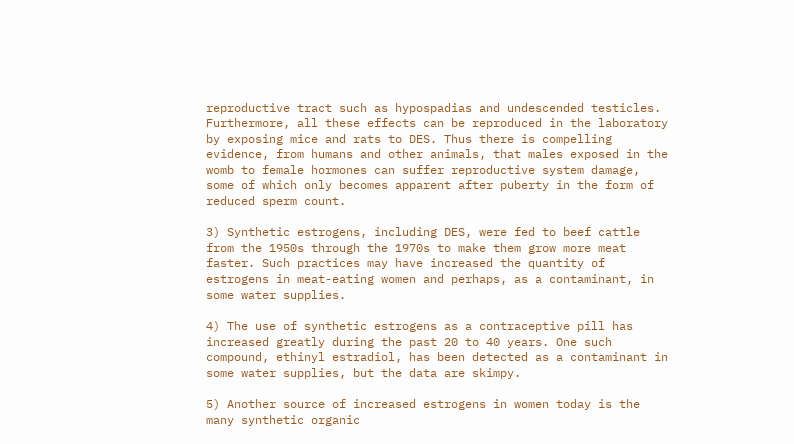reproductive tract such as hypospadias and undescended testicles. Furthermore, all these effects can be reproduced in the laboratory by exposing mice and rats to DES. Thus there is compelling evidence, from humans and other animals, that males exposed in the womb to female hormones can suffer reproductive system damage, some of which only becomes apparent after puberty in the form of reduced sperm count.

3) Synthetic estrogens, including DES, were fed to beef cattle from the 1950s through the 1970s to make them grow more meat faster. Such practices may have increased the quantity of estrogens in meat-eating women and perhaps, as a contaminant, in some water supplies.

4) The use of synthetic estrogens as a contraceptive pill has increased greatly during the past 20 to 40 years. One such compound, ethinyl estradiol, has been detected as a contaminant in some water supplies, but the data are skimpy.

5) Another source of increased estrogens in women today is the many synthetic organic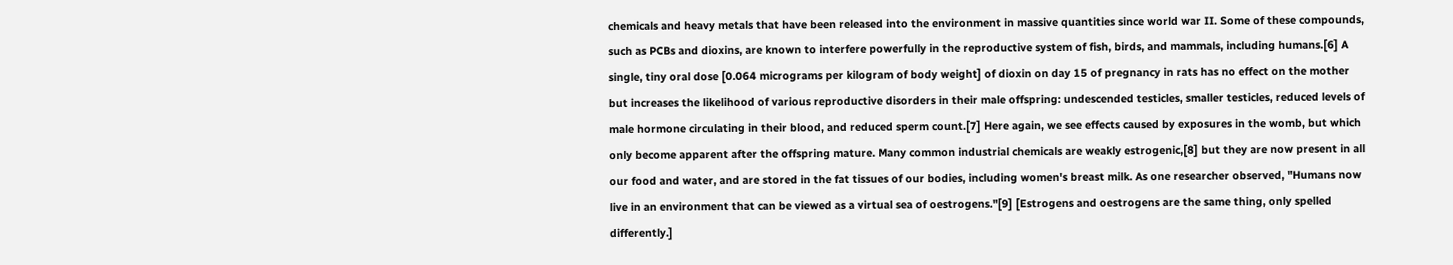chemicals and heavy metals that have been released into the environment in massive quantities since world war II. Some of these compounds, such as PCBs and dioxins, are known to interfere powerfully in the reproductive system of fish, birds, and mammals, including humans.[6] A single, tiny oral dose [0.064 micrograms per kilogram of body weight] of dioxin on day 15 of pregnancy in rats has no effect on the mother but increases the likelihood of various reproductive disorders in their male offspring: undescended testicles, smaller testicles, reduced levels of male hormone circulating in their blood, and reduced sperm count.[7] Here again, we see effects caused by exposures in the womb, but which only become apparent after the offspring mature. Many common industrial chemicals are weakly estrogenic,[8] but they are now present in all our food and water, and are stored in the fat tissues of our bodies, including women's breast milk. As one researcher observed, "Humans now live in an environment that can be viewed as a virtual sea of oestrogens."[9] [Estrogens and oestrogens are the same thing, only spelled differently.]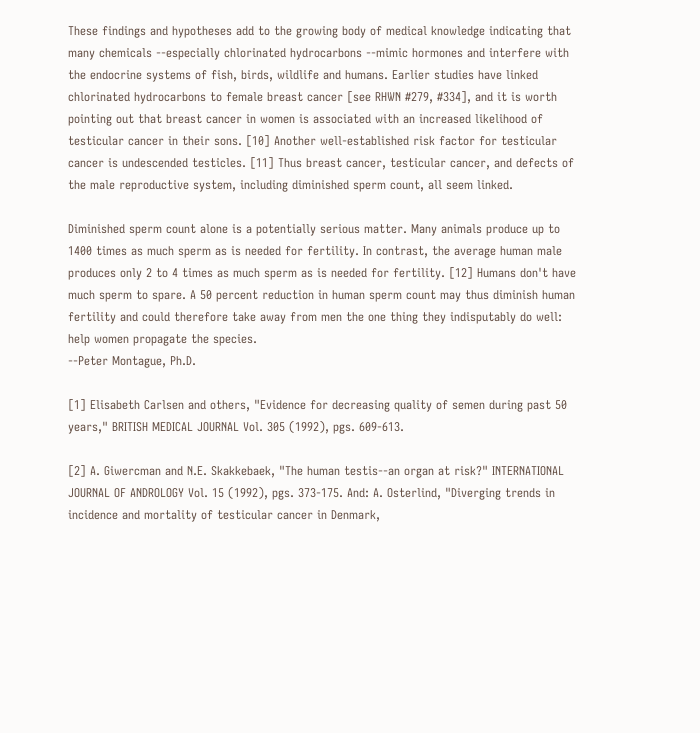These findings and hypotheses add to the growing body of medical knowledge indicating that many chemicals --especially chlorinated hydrocarbons --mimic hormones and interfere with the endocrine systems of fish, birds, wildlife and humans. Earlier studies have linked chlorinated hydrocarbons to female breast cancer [see RHWN #279, #334], and it is worth pointing out that breast cancer in women is associated with an increased likelihood of testicular cancer in their sons. [10] Another well-established risk factor for testicular cancer is undescended testicles. [11] Thus breast cancer, testicular cancer, and defects of the male reproductive system, including diminished sperm count, all seem linked.

Diminished sperm count alone is a potentially serious matter. Many animals produce up to 1400 times as much sperm as is needed for fertility. In contrast, the average human male produces only 2 to 4 times as much sperm as is needed for fertility. [12] Humans don't have much sperm to spare. A 50 percent reduction in human sperm count may thus diminish human fertility and could therefore take away from men the one thing they indisputably do well: help women propagate the species.
--Peter Montague, Ph.D.

[1] Elisabeth Carlsen and others, "Evidence for decreasing quality of semen during past 50 years," BRITISH MEDICAL JOURNAL Vol. 305 (1992), pgs. 609-613.

[2] A. Giwercman and N.E. Skakkebaek, "The human testis--an organ at risk?" INTERNATIONAL JOURNAL OF ANDROLOGY Vol. 15 (1992), pgs. 373-175. And: A. Osterlind, "Diverging trends in incidence and mortality of testicular cancer in Denmark,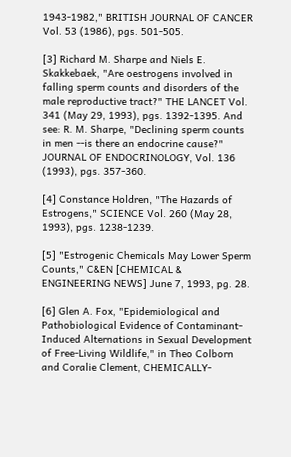1943-1982," BRITISH JOURNAL OF CANCER Vol. 53 (1986), pgs. 501-505.

[3] Richard M. Sharpe and Niels E. Skakkebaek, "Are oestrogens involved in falling sperm counts and disorders of the male reproductive tract?" THE LANCET Vol. 341 (May 29, 1993), pgs. 1392-1395. And see: R. M. Sharpe, "Declining sperm counts in men --is there an endocrine cause?" JOURNAL OF ENDOCRINOLOGY, Vol. 136 (1993), pgs. 357-360.

[4] Constance Holdren, "The Hazards of Estrogens," SCIENCE Vol. 260 (May 28, 1993), pgs. 1238-1239.

[5] "Estrogenic Chemicals May Lower Sperm Counts," C&EN [CHEMICAL & ENGINEERING NEWS] June 7, 1993, pg. 28.

[6] Glen A. Fox, "Epidemiological and Pathobiological Evidence of Contaminant-Induced Alternations in Sexual Development of Free-Living Wildlife," in Theo Colborn and Coralie Clement, CHEMICALLY-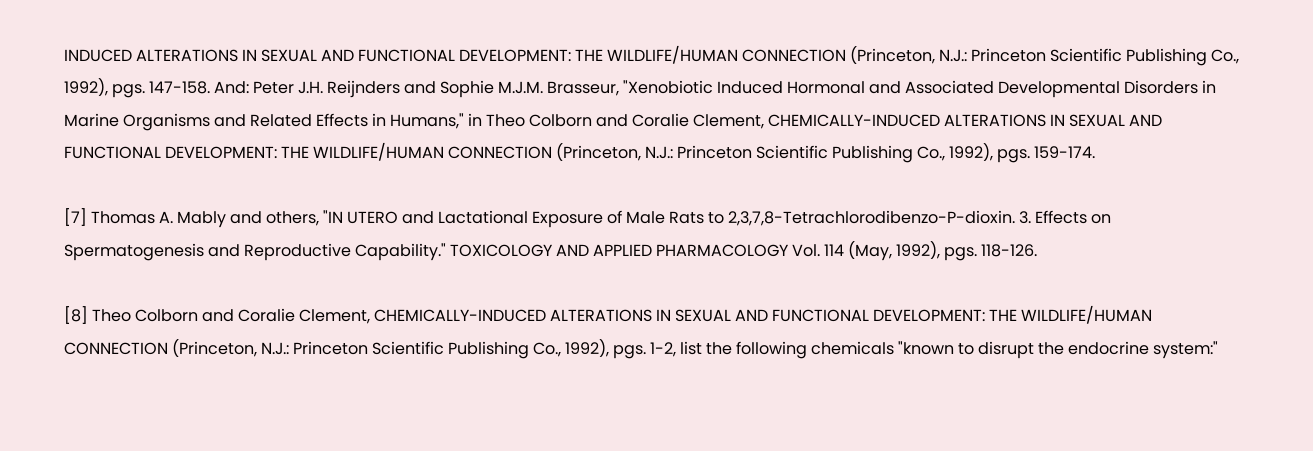INDUCED ALTERATIONS IN SEXUAL AND FUNCTIONAL DEVELOPMENT: THE WILDLIFE/HUMAN CONNECTION (Princeton, N.J.: Princeton Scientific Publishing Co., 1992), pgs. 147-158. And: Peter J.H. Reijnders and Sophie M.J.M. Brasseur, "Xenobiotic Induced Hormonal and Associated Developmental Disorders in Marine Organisms and Related Effects in Humans," in Theo Colborn and Coralie Clement, CHEMICALLY-INDUCED ALTERATIONS IN SEXUAL AND FUNCTIONAL DEVELOPMENT: THE WILDLIFE/HUMAN CONNECTION (Princeton, N.J.: Princeton Scientific Publishing Co., 1992), pgs. 159-174.

[7] Thomas A. Mably and others, "IN UTERO and Lactational Exposure of Male Rats to 2,3,7,8-Tetrachlorodibenzo-P-dioxin. 3. Effects on Spermatogenesis and Reproductive Capability." TOXICOLOGY AND APPLIED PHARMACOLOGY Vol. 114 (May, 1992), pgs. 118-126.

[8] Theo Colborn and Coralie Clement, CHEMICALLY-INDUCED ALTERATIONS IN SEXUAL AND FUNCTIONAL DEVELOPMENT: THE WILDLIFE/HUMAN CONNECTION (Princeton, N.J.: Princeton Scientific Publishing Co., 1992), pgs. 1-2, list the following chemicals "known to disrupt the endocrine system:"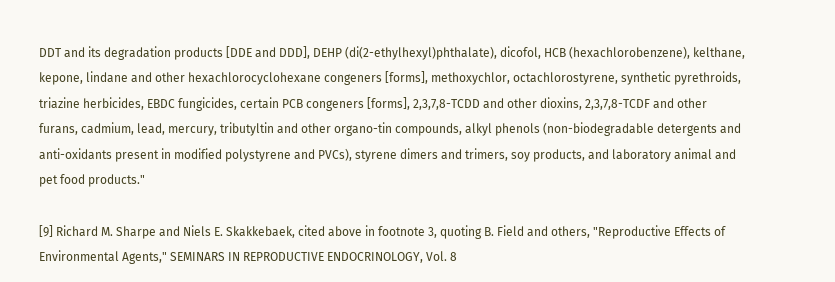DDT and its degradation products [DDE and DDD], DEHP (di(2-ethylhexyl)phthalate), dicofol, HCB (hexachlorobenzene), kelthane, kepone, lindane and other hexachlorocyclohexane congeners [forms], methoxychlor, octachlorostyrene, synthetic pyrethroids, triazine herbicides, EBDC fungicides, certain PCB congeners [forms], 2,3,7,8-TCDD and other dioxins, 2,3,7,8-TCDF and other furans, cadmium, lead, mercury, tributyltin and other organo-tin compounds, alkyl phenols (non-biodegradable detergents and anti-oxidants present in modified polystyrene and PVCs), styrene dimers and trimers, soy products, and laboratory animal and pet food products."

[9] Richard M. Sharpe and Niels E. Skakkebaek, cited above in footnote 3, quoting B. Field and others, "Reproductive Effects of Environmental Agents," SEMINARS IN REPRODUCTIVE ENDOCRINOLOGY, Vol. 8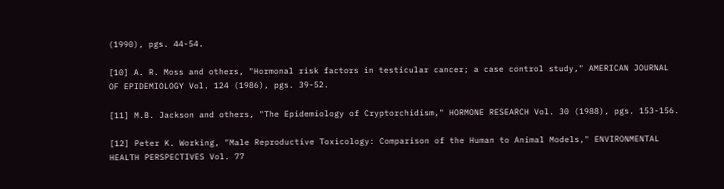(1990), pgs. 44-54.

[10] A. R. Moss and others, "Hormonal risk factors in testicular cancer; a case control study," AMERICAN JOURNAL OF EPIDEMIOLOGY Vol. 124 (1986), pgs. 39-52.

[11] M.B. Jackson and others, "The Epidemiology of Cryptorchidism," HORMONE RESEARCH Vol. 30 (1988), pgs. 153-156.

[12] Peter K. Working, "Male Reproductive Toxicology: Comparison of the Human to Animal Models," ENVIRONMENTAL HEALTH PERSPECTIVES Vol. 77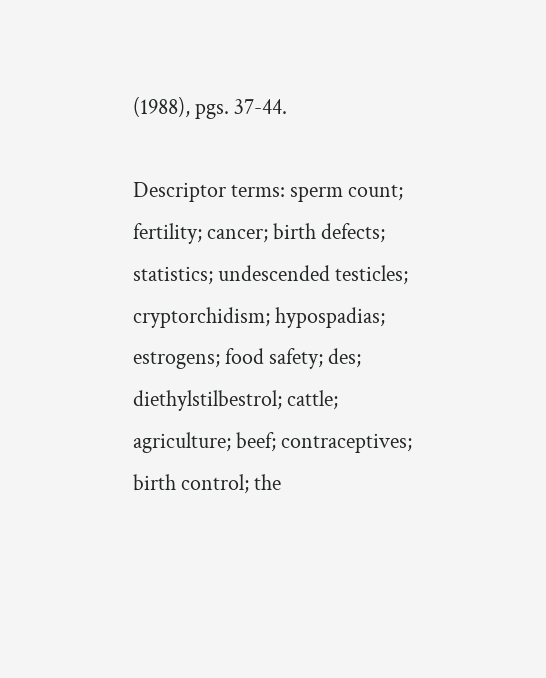(1988), pgs. 37-44.

Descriptor terms: sperm count; fertility; cancer; birth defects; statistics; undescended testicles; cryptorchidism; hypospadias; estrogens; food safety; des; diethylstilbestrol; cattle; agriculture; beef; contraceptives; birth control; the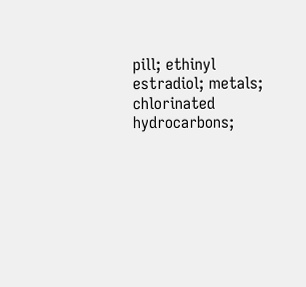pill; ethinyl estradiol; metals; chlorinated hydrocarbons;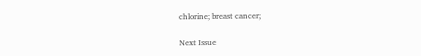chlorine; breast cancer;

Next Issue